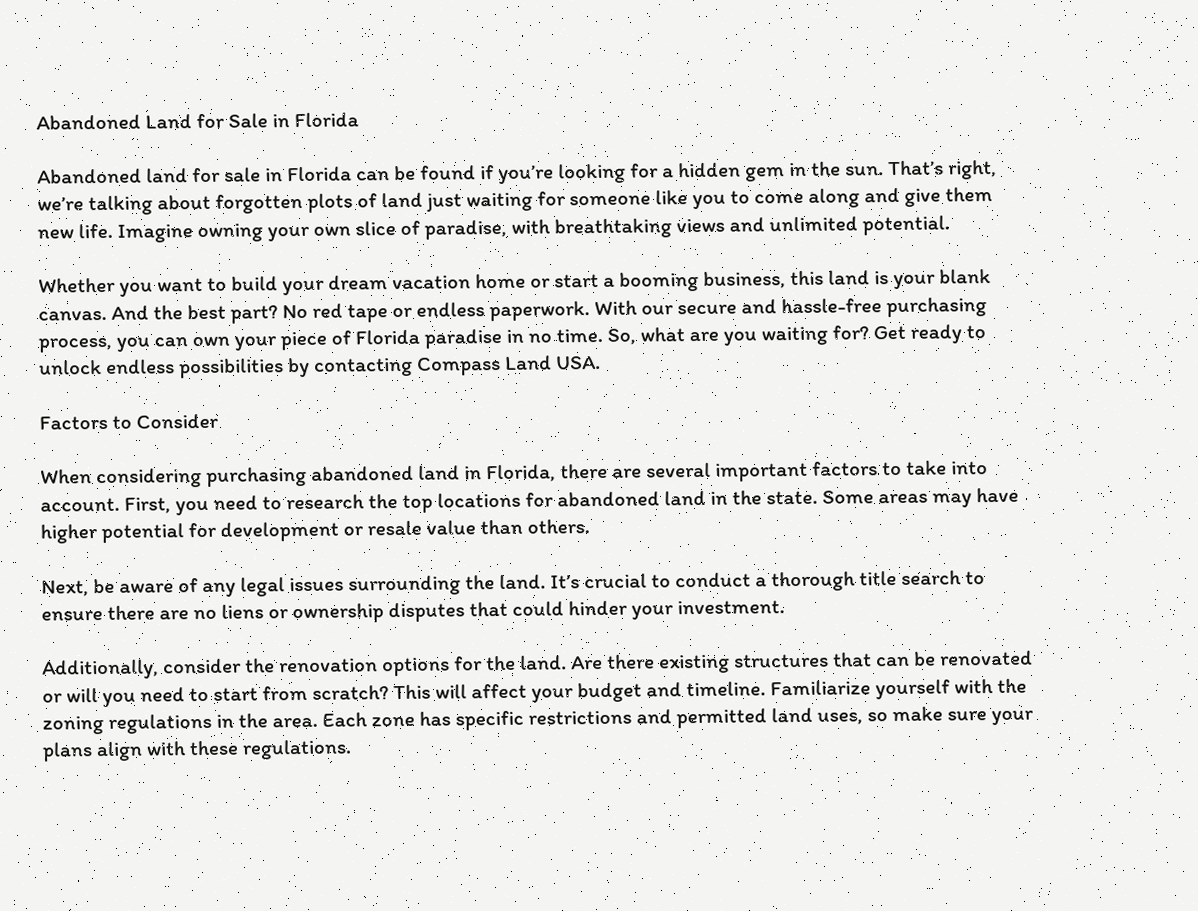Abandoned Land for Sale in Florida

Abandoned land for sale in Florida can be found if you’re looking for a hidden gem in the sun. That’s right, we’re talking about forgotten plots of land just waiting for someone like you to come along and give them new life. Imagine owning your own slice of paradise, with breathtaking views and unlimited potential.

Whether you want to build your dream vacation home or start a booming business, this land is your blank canvas. And the best part? No red tape or endless paperwork. With our secure and hassle-free purchasing process, you can own your piece of Florida paradise in no time. So, what are you waiting for? Get ready to unlock endless possibilities by contacting Compass Land USA.

Factors to Consider

When considering purchasing abandoned land in Florida, there are several important factors to take into account. First, you need to research the top locations for abandoned land in the state. Some areas may have higher potential for development or resale value than others.

Next, be aware of any legal issues surrounding the land. It’s crucial to conduct a thorough title search to ensure there are no liens or ownership disputes that could hinder your investment.

Additionally, consider the renovation options for the land. Are there existing structures that can be renovated or will you need to start from scratch? This will affect your budget and timeline. Familiarize yourself with the zoning regulations in the area. Each zone has specific restrictions and permitted land uses, so make sure your plans align with these regulations.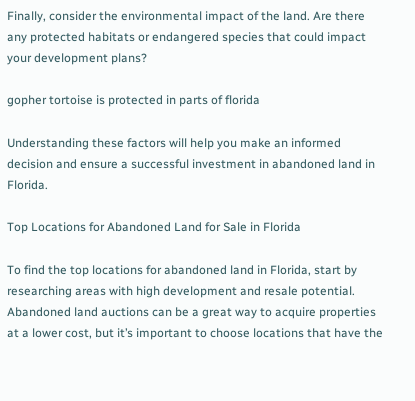Finally, consider the environmental impact of the land. Are there any protected habitats or endangered species that could impact your development plans?

gopher tortoise is protected in parts of florida

Understanding these factors will help you make an informed decision and ensure a successful investment in abandoned land in Florida.

Top Locations for Abandoned Land for Sale in Florida

To find the top locations for abandoned land in Florida, start by researching areas with high development and resale potential. Abandoned land auctions can be a great way to acquire properties at a lower cost, but it’s important to choose locations that have the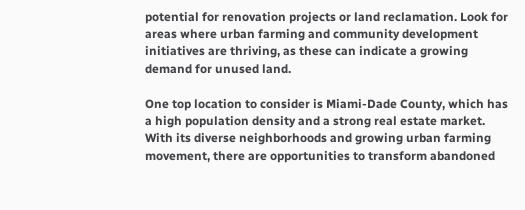potential for renovation projects or land reclamation. Look for areas where urban farming and community development initiatives are thriving, as these can indicate a growing demand for unused land.

One top location to consider is Miami-Dade County, which has a high population density and a strong real estate market. With its diverse neighborhoods and growing urban farming movement, there are opportunities to transform abandoned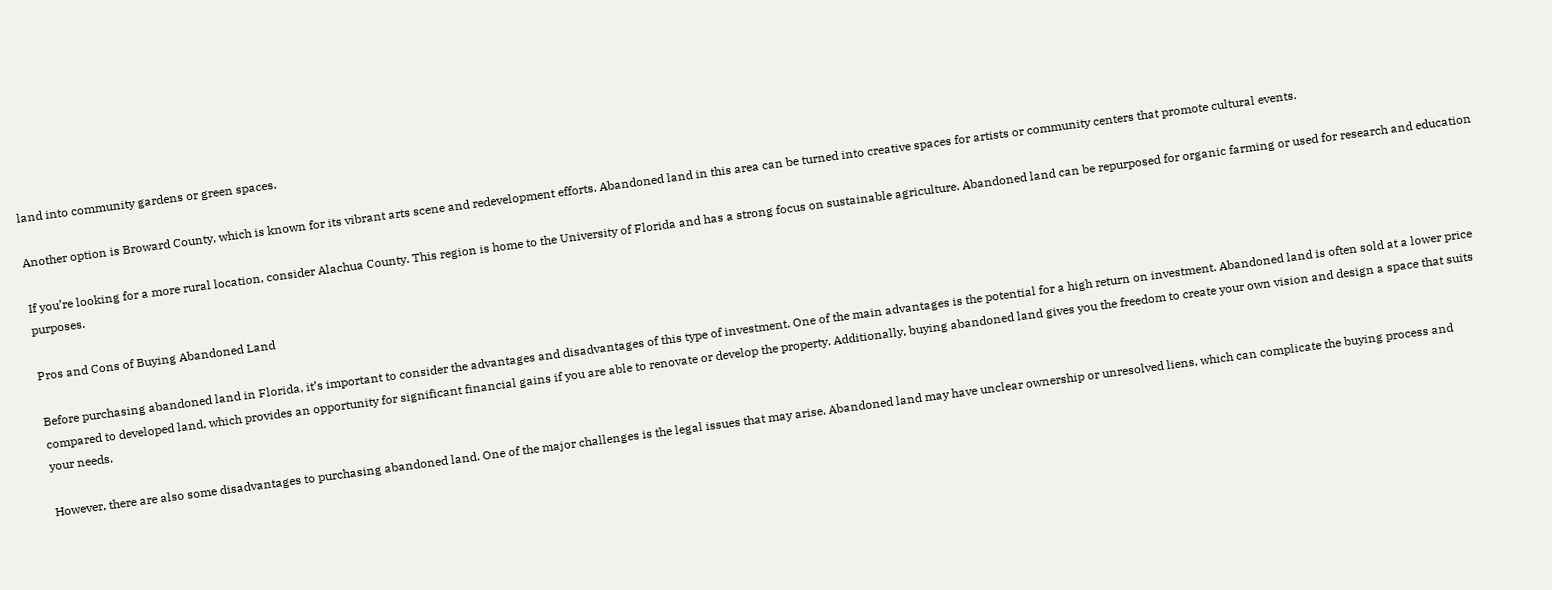land into community gardens or green spaces.

Another option is Broward County, which is known for its vibrant arts scene and redevelopment efforts. Abandoned land in this area can be turned into creative spaces for artists or community centers that promote cultural events.

If you’re looking for a more rural location, consider Alachua County. This region is home to the University of Florida and has a strong focus on sustainable agriculture. Abandoned land can be repurposed for organic farming or used for research and education purposes.

Pros and Cons of Buying Abandoned Land

Before purchasing abandoned land in Florida, it’s important to consider the advantages and disadvantages of this type of investment. One of the main advantages is the potential for a high return on investment. Abandoned land is often sold at a lower price compared to developed land, which provides an opportunity for significant financial gains if you are able to renovate or develop the property. Additionally, buying abandoned land gives you the freedom to create your own vision and design a space that suits your needs.

However, there are also some disadvantages to purchasing abandoned land. One of the major challenges is the legal issues that may arise. Abandoned land may have unclear ownership or unresolved liens, which can complicate the buying process and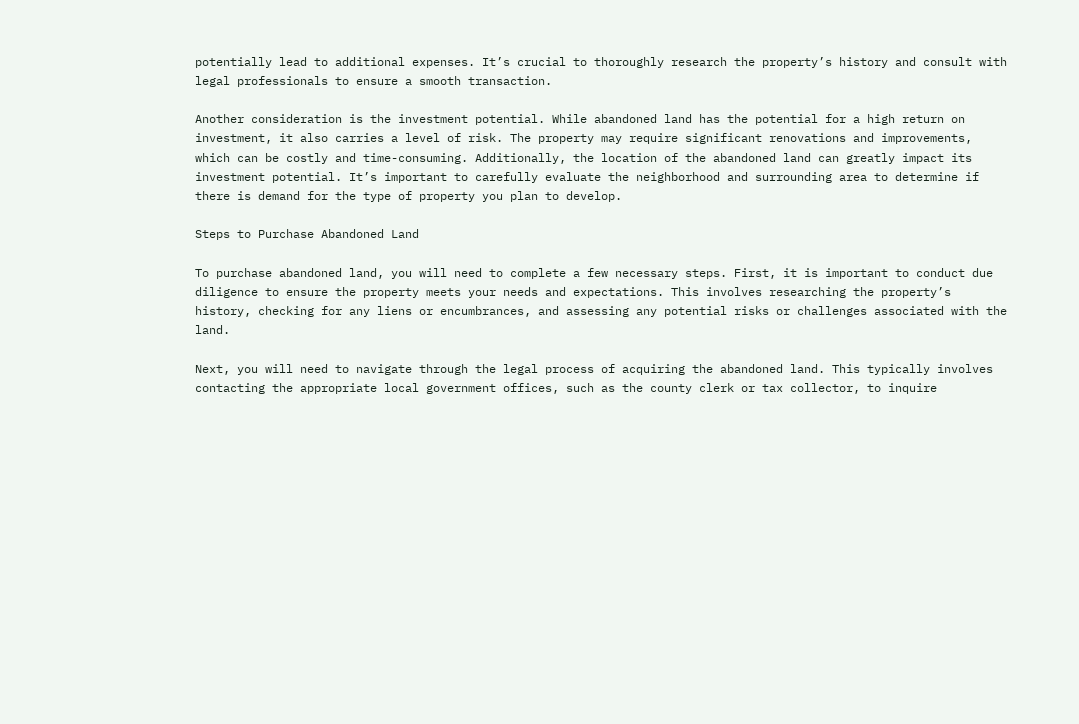potentially lead to additional expenses. It’s crucial to thoroughly research the property’s history and consult with legal professionals to ensure a smooth transaction.

Another consideration is the investment potential. While abandoned land has the potential for a high return on investment, it also carries a level of risk. The property may require significant renovations and improvements, which can be costly and time-consuming. Additionally, the location of the abandoned land can greatly impact its investment potential. It’s important to carefully evaluate the neighborhood and surrounding area to determine if there is demand for the type of property you plan to develop.

Steps to Purchase Abandoned Land

To purchase abandoned land, you will need to complete a few necessary steps. First, it is important to conduct due diligence to ensure the property meets your needs and expectations. This involves researching the property’s history, checking for any liens or encumbrances, and assessing any potential risks or challenges associated with the land.

Next, you will need to navigate through the legal process of acquiring the abandoned land. This typically involves contacting the appropriate local government offices, such as the county clerk or tax collector, to inquire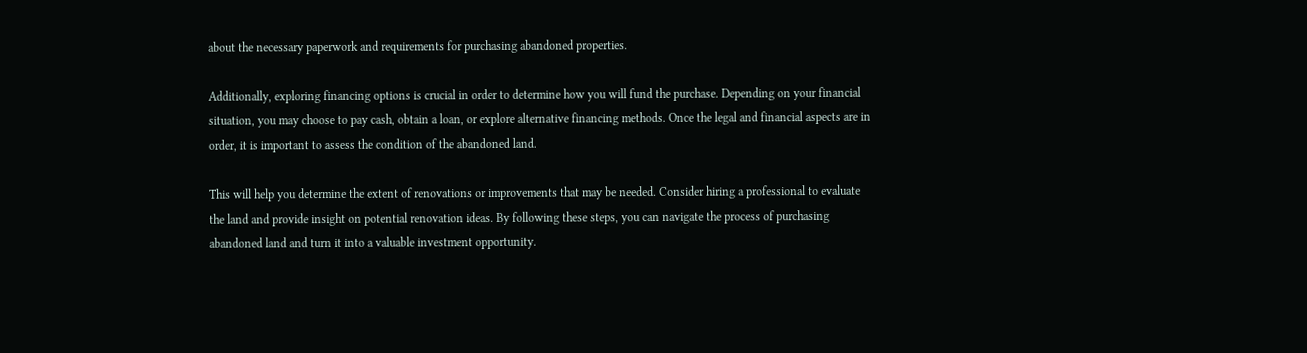about the necessary paperwork and requirements for purchasing abandoned properties.

Additionally, exploring financing options is crucial in order to determine how you will fund the purchase. Depending on your financial situation, you may choose to pay cash, obtain a loan, or explore alternative financing methods. Once the legal and financial aspects are in order, it is important to assess the condition of the abandoned land.

This will help you determine the extent of renovations or improvements that may be needed. Consider hiring a professional to evaluate the land and provide insight on potential renovation ideas. By following these steps, you can navigate the process of purchasing abandoned land and turn it into a valuable investment opportunity.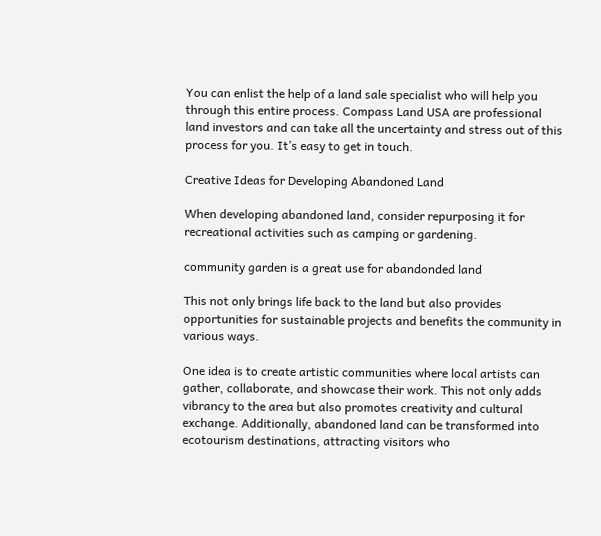You can enlist the help of a land sale specialist who will help you through this entire process. Compass Land USA are professional land investors and can take all the uncertainty and stress out of this process for you. It’s easy to get in touch.

Creative Ideas for Developing Abandoned Land

When developing abandoned land, consider repurposing it for recreational activities such as camping or gardening.

community garden is a great use for abandonded land

This not only brings life back to the land but also provides opportunities for sustainable projects and benefits the community in various ways.

One idea is to create artistic communities where local artists can gather, collaborate, and showcase their work. This not only adds vibrancy to the area but also promotes creativity and cultural exchange. Additionally, abandoned land can be transformed into ecotourism destinations, attracting visitors who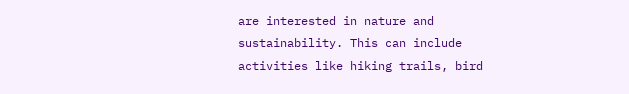are interested in nature and sustainability. This can include activities like hiking trails, bird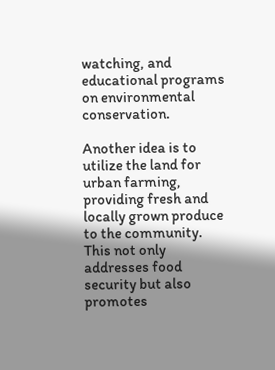watching, and educational programs on environmental conservation.

Another idea is to utilize the land for urban farming, providing fresh and locally grown produce to the community. This not only addresses food security but also promotes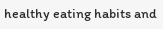healthy eating habits and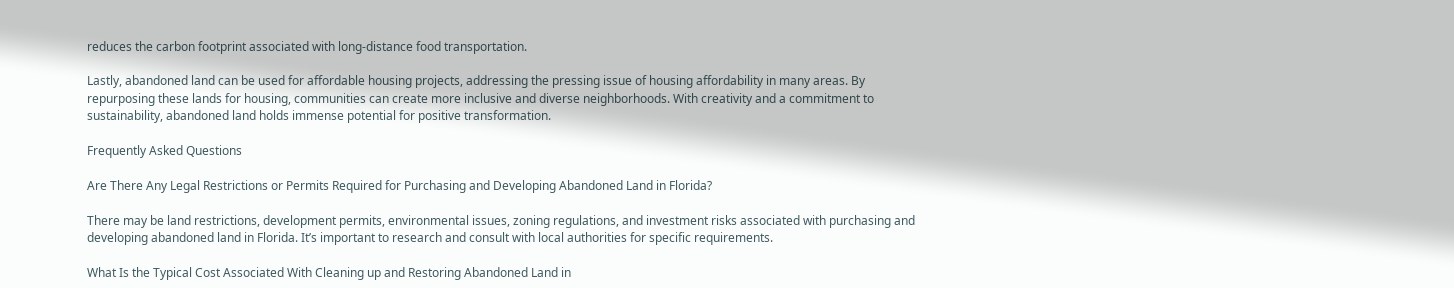reduces the carbon footprint associated with long-distance food transportation.

Lastly, abandoned land can be used for affordable housing projects, addressing the pressing issue of housing affordability in many areas. By repurposing these lands for housing, communities can create more inclusive and diverse neighborhoods. With creativity and a commitment to sustainability, abandoned land holds immense potential for positive transformation.

Frequently Asked Questions

Are There Any Legal Restrictions or Permits Required for Purchasing and Developing Abandoned Land in Florida?

There may be land restrictions, development permits, environmental issues, zoning regulations, and investment risks associated with purchasing and developing abandoned land in Florida. It’s important to research and consult with local authorities for specific requirements.

What Is the Typical Cost Associated With Cleaning up and Restoring Abandoned Land in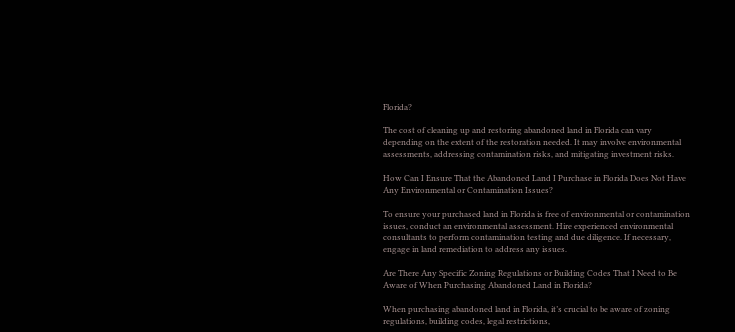Florida?

The cost of cleaning up and restoring abandoned land in Florida can vary depending on the extent of the restoration needed. It may involve environmental assessments, addressing contamination risks, and mitigating investment risks.

How Can I Ensure That the Abandoned Land I Purchase in Florida Does Not Have Any Environmental or Contamination Issues?

To ensure your purchased land in Florida is free of environmental or contamination issues, conduct an environmental assessment. Hire experienced environmental consultants to perform contamination testing and due diligence. If necessary, engage in land remediation to address any issues.

Are There Any Specific Zoning Regulations or Building Codes That I Need to Be Aware of When Purchasing Abandoned Land in Florida?

When purchasing abandoned land in Florida, it’s crucial to be aware of zoning regulations, building codes, legal restrictions,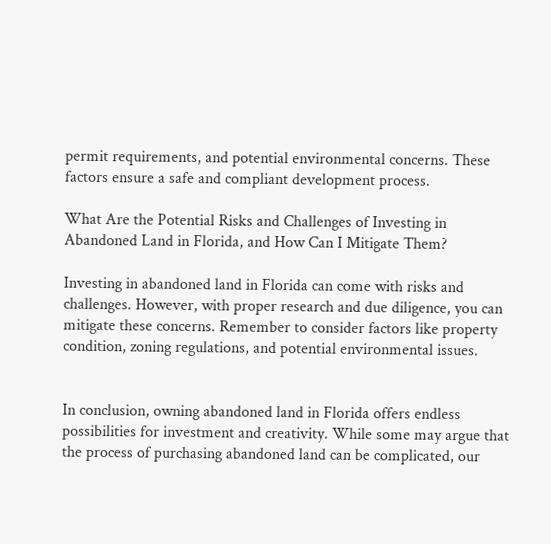permit requirements, and potential environmental concerns. These factors ensure a safe and compliant development process.

What Are the Potential Risks and Challenges of Investing in Abandoned Land in Florida, and How Can I Mitigate Them?

Investing in abandoned land in Florida can come with risks and challenges. However, with proper research and due diligence, you can mitigate these concerns. Remember to consider factors like property condition, zoning regulations, and potential environmental issues.


In conclusion, owning abandoned land in Florida offers endless possibilities for investment and creativity. While some may argue that the process of purchasing abandoned land can be complicated, our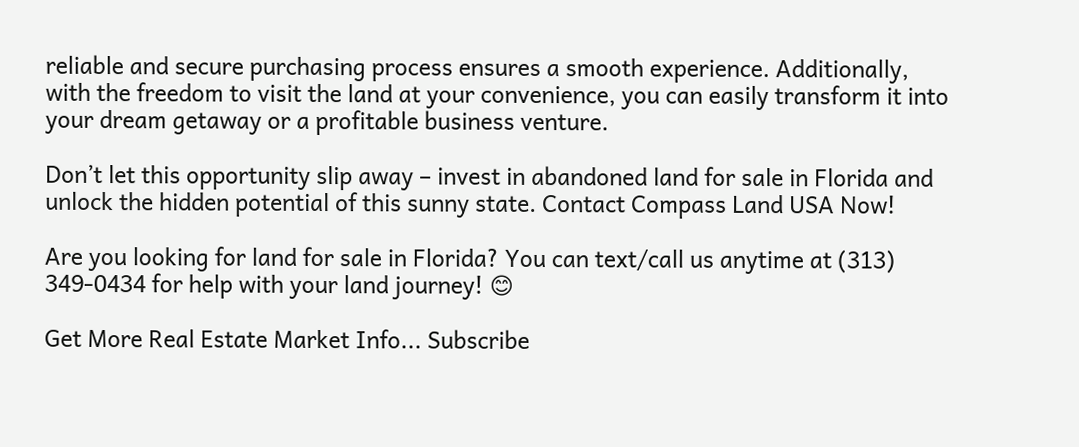reliable and secure purchasing process ensures a smooth experience. Additionally, with the freedom to visit the land at your convenience, you can easily transform it into your dream getaway or a profitable business venture.

Don’t let this opportunity slip away – invest in abandoned land for sale in Florida and unlock the hidden potential of this sunny state. Contact Compass Land USA Now!

Are you looking for land for sale in Florida? You can text/call us anytime at (313) 349-0434 for help with your land journey! 😊

Get More Real Estate Market Info... Subscribe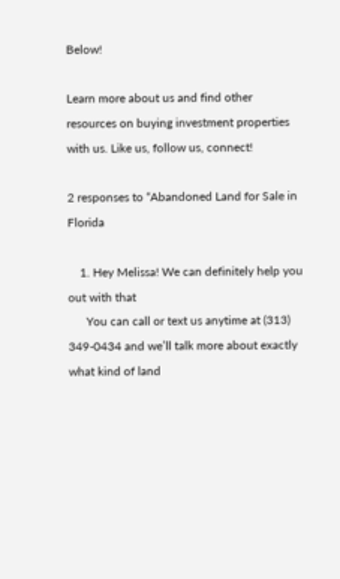Below!

Learn more about us and find other resources on buying investment properties with us. Like us, follow us, connect!

2 responses to “Abandoned Land for Sale in Florida

    1. Hey Melissa! We can definitely help you out with that
      You can call or text us anytime at (313) 349-0434 and we’ll talk more about exactly what kind of land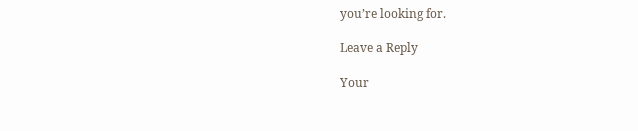you’re looking for.

Leave a Reply

Your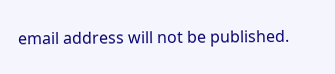email address will not be published.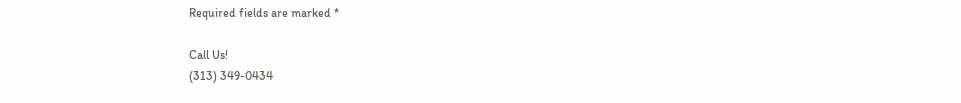Required fields are marked *

Call Us!
(313) 349-0434